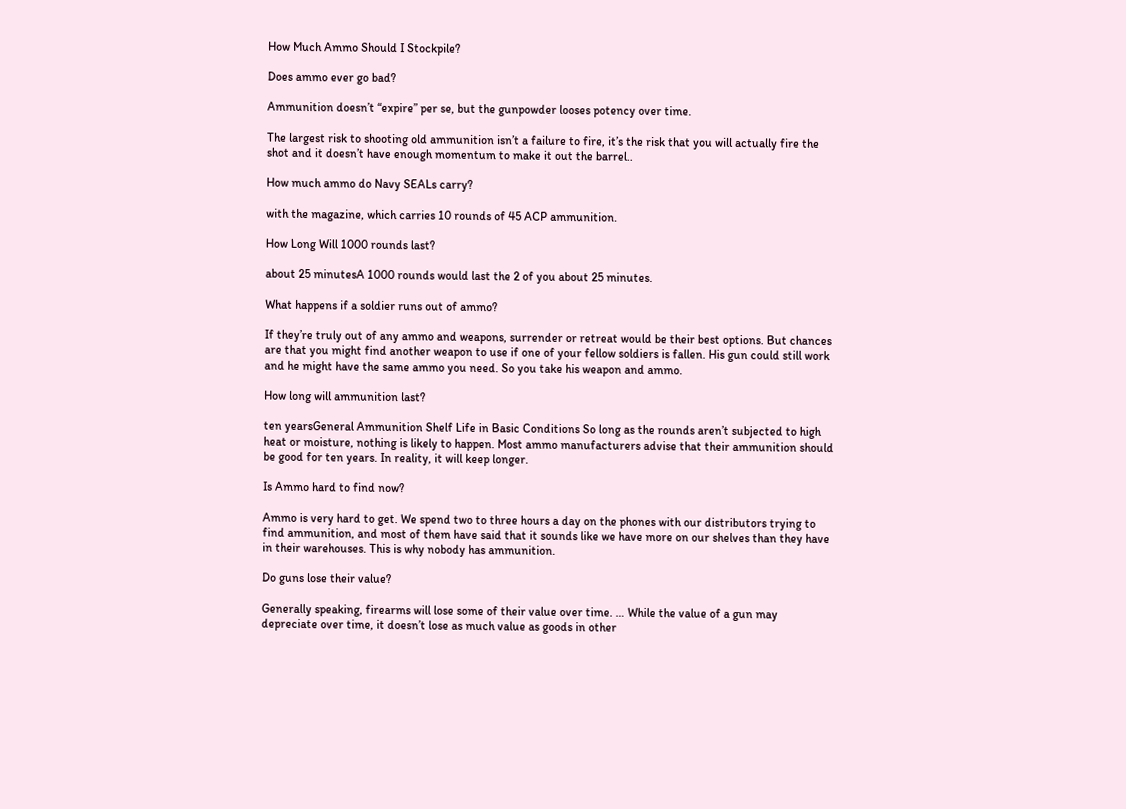How Much Ammo Should I Stockpile?

Does ammo ever go bad?

Ammunition doesn’t “expire” per se, but the gunpowder looses potency over time.

The largest risk to shooting old ammunition isn’t a failure to fire, it’s the risk that you will actually fire the shot and it doesn’t have enough momentum to make it out the barrel..

How much ammo do Navy SEALs carry?

with the magazine, which carries 10 rounds of 45 ACP ammunition.

How Long Will 1000 rounds last?

about 25 minutesA 1000 rounds would last the 2 of you about 25 minutes.

What happens if a soldier runs out of ammo?

If they’re truly out of any ammo and weapons, surrender or retreat would be their best options. But chances are that you might find another weapon to use if one of your fellow soldiers is fallen. His gun could still work and he might have the same ammo you need. So you take his weapon and ammo.

How long will ammunition last?

ten yearsGeneral Ammunition Shelf Life in Basic Conditions So long as the rounds aren’t subjected to high heat or moisture, nothing is likely to happen. Most ammo manufacturers advise that their ammunition should be good for ten years. In reality, it will keep longer.

Is Ammo hard to find now?

Ammo is very hard to get. We spend two to three hours a day on the phones with our distributors trying to find ammunition, and most of them have said that it sounds like we have more on our shelves than they have in their warehouses. This is why nobody has ammunition.

Do guns lose their value?

Generally speaking, firearms will lose some of their value over time. … While the value of a gun may depreciate over time, it doesn’t lose as much value as goods in other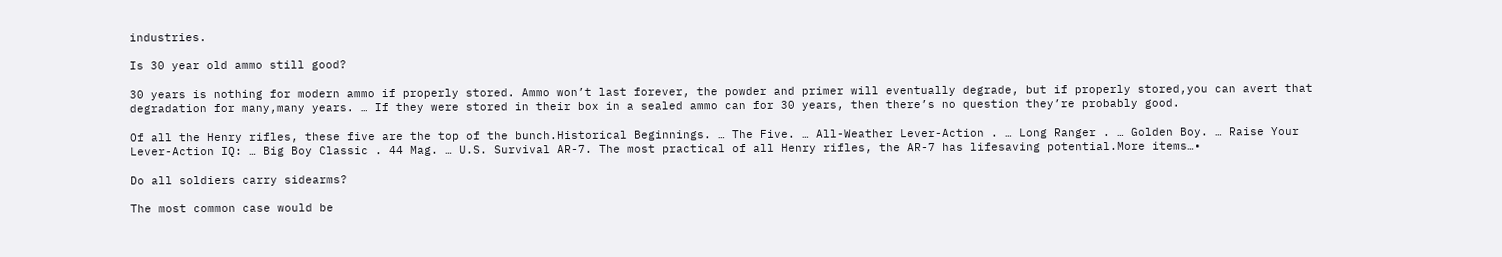industries.

Is 30 year old ammo still good?

30 years is nothing for modern ammo if properly stored. Ammo won’t last forever, the powder and primer will eventually degrade, but if properly stored,you can avert that degradation for many,many years. … If they were stored in their box in a sealed ammo can for 30 years, then there’s no question they’re probably good.

Of all the Henry rifles, these five are the top of the bunch.Historical Beginnings. … The Five. … All-Weather Lever-Action . … Long Ranger . … Golden Boy. … Raise Your Lever-Action IQ: … Big Boy Classic . 44 Mag. … U.S. Survival AR-7. The most practical of all Henry rifles, the AR-7 has lifesaving potential.More items…•

Do all soldiers carry sidearms?

The most common case would be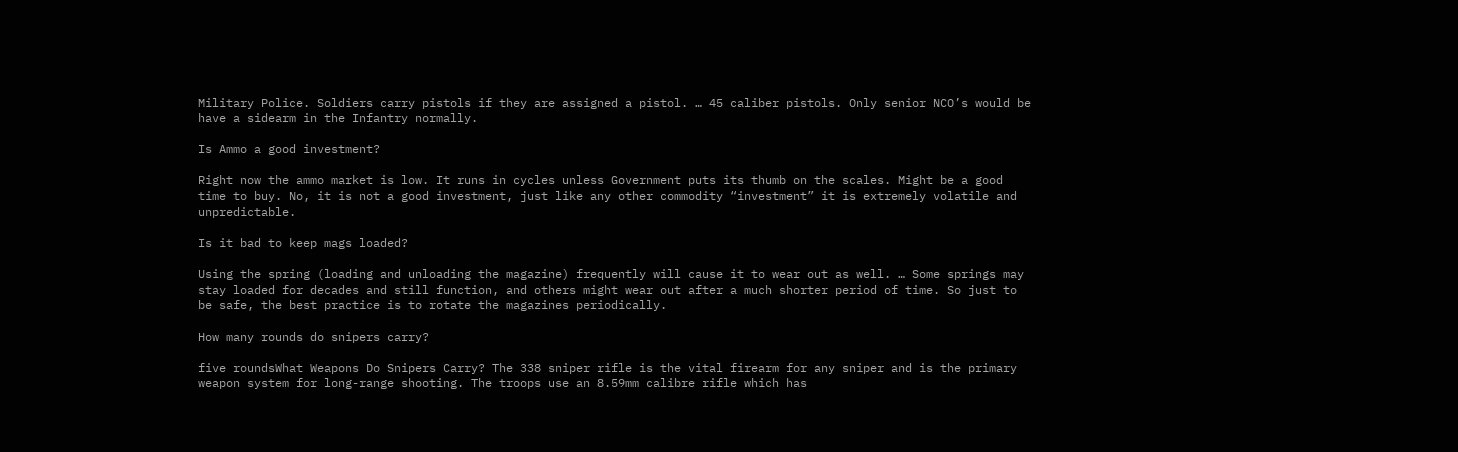Military Police. Soldiers carry pistols if they are assigned a pistol. … 45 caliber pistols. Only senior NCO’s would be have a sidearm in the Infantry normally.

Is Ammo a good investment?

Right now the ammo market is low. It runs in cycles unless Government puts its thumb on the scales. Might be a good time to buy. No, it is not a good investment, just like any other commodity “investment” it is extremely volatile and unpredictable.

Is it bad to keep mags loaded?

Using the spring (loading and unloading the magazine) frequently will cause it to wear out as well. … Some springs may stay loaded for decades and still function, and others might wear out after a much shorter period of time. So just to be safe, the best practice is to rotate the magazines periodically.

How many rounds do snipers carry?

five roundsWhat Weapons Do Snipers Carry? The 338 sniper rifle is the vital firearm for any sniper and is the primary weapon system for long-range shooting. The troops use an 8.59mm calibre rifle which has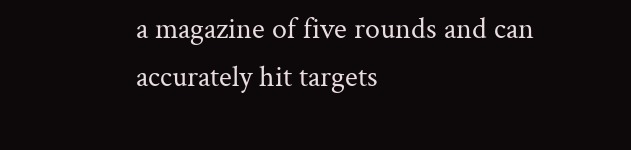a magazine of five rounds and can accurately hit targets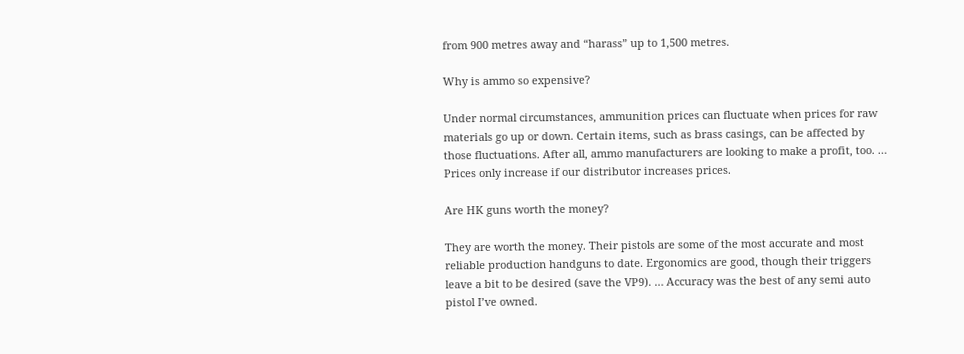from 900 metres away and “harass” up to 1,500 metres.

Why is ammo so expensive?

Under normal circumstances, ammunition prices can fluctuate when prices for raw materials go up or down. Certain items, such as brass casings, can be affected by those fluctuations. After all, ammo manufacturers are looking to make a profit, too. … Prices only increase if our distributor increases prices.

Are HK guns worth the money?

They are worth the money. Their pistols are some of the most accurate and most reliable production handguns to date. Ergonomics are good, though their triggers leave a bit to be desired (save the VP9). … Accuracy was the best of any semi auto pistol I’ve owned.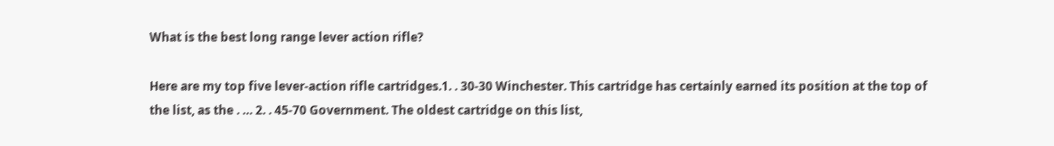What is the best long range lever action rifle?

Here are my top five lever-action rifle cartridges.1. . 30-30 Winchester. This cartridge has certainly earned its position at the top of the list, as the . … 2. . 45-70 Government. The oldest cartridge on this list,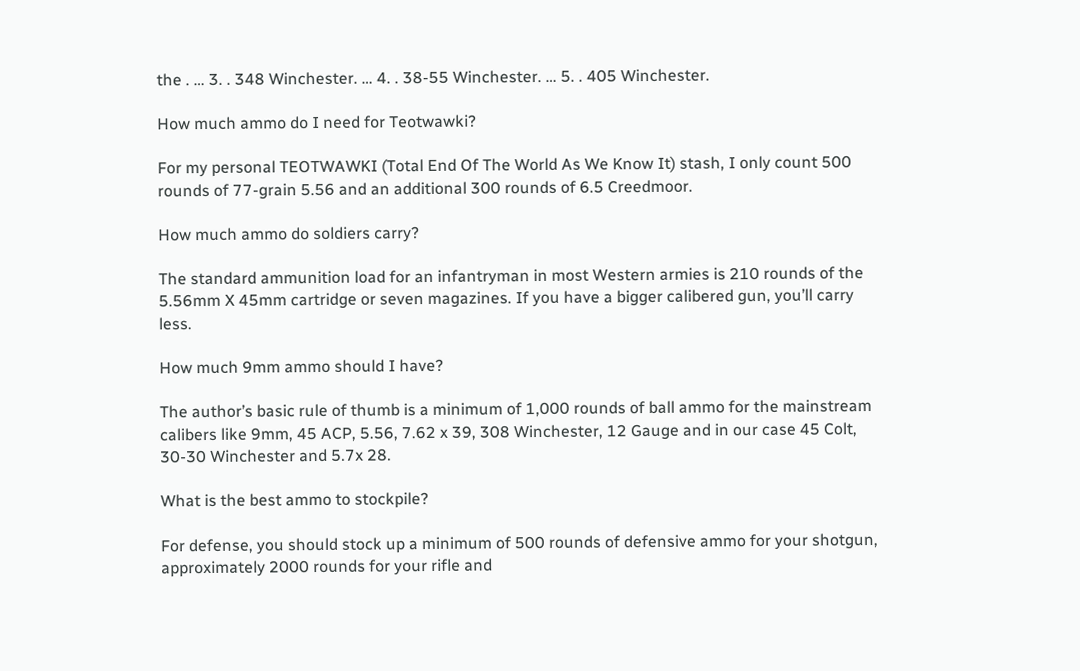the . … 3. . 348 Winchester. … 4. . 38-55 Winchester. … 5. . 405 Winchester.

How much ammo do I need for Teotwawki?

For my personal TEOTWAWKI (Total End Of The World As We Know It) stash, I only count 500 rounds of 77-grain 5.56 and an additional 300 rounds of 6.5 Creedmoor.

How much ammo do soldiers carry?

The standard ammunition load for an infantryman in most Western armies is 210 rounds of the 5.56mm X 45mm cartridge or seven magazines. If you have a bigger calibered gun, you’ll carry less.

How much 9mm ammo should I have?

The author’s basic rule of thumb is a minimum of 1,000 rounds of ball ammo for the mainstream calibers like 9mm, 45 ACP, 5.56, 7.62 x 39, 308 Winchester, 12 Gauge and in our case 45 Colt, 30-30 Winchester and 5.7x 28.

What is the best ammo to stockpile?

For defense, you should stock up a minimum of 500 rounds of defensive ammo for your shotgun, approximately 2000 rounds for your rifle and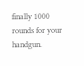finally 1000 rounds for your handgun.